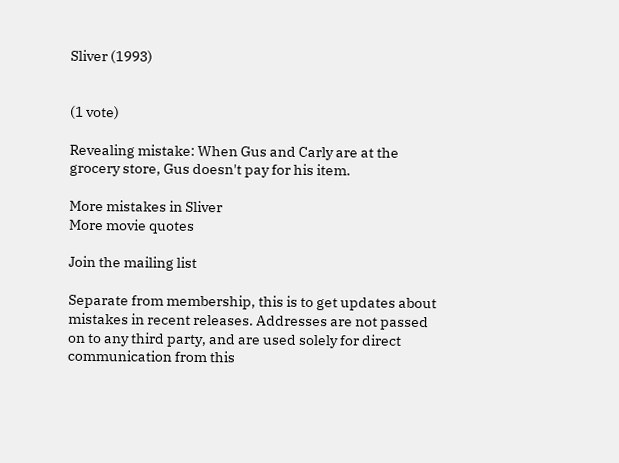Sliver (1993)


(1 vote)

Revealing mistake: When Gus and Carly are at the grocery store, Gus doesn't pay for his item.

More mistakes in Sliver
More movie quotes

Join the mailing list

Separate from membership, this is to get updates about mistakes in recent releases. Addresses are not passed on to any third party, and are used solely for direct communication from this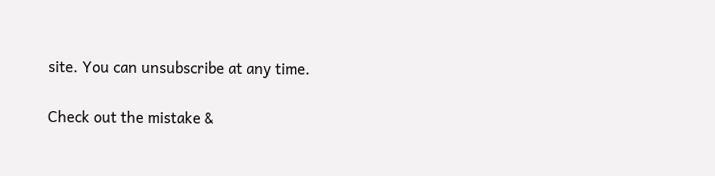site. You can unsubscribe at any time.

Check out the mistake &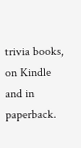trivia books, on Kindle and in paperback.